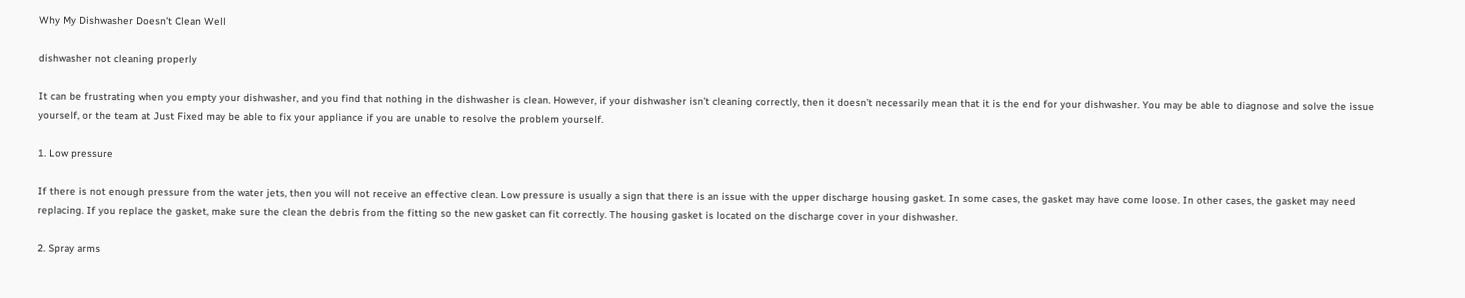Why My Dishwasher Doesn’t Clean Well

dishwasher not cleaning properly

It can be frustrating when you empty your dishwasher, and you find that nothing in the dishwasher is clean. However, if your dishwasher isn’t cleaning correctly, then it doesn’t necessarily mean that it is the end for your dishwasher. You may be able to diagnose and solve the issue yourself, or the team at Just Fixed may be able to fix your appliance if you are unable to resolve the problem yourself.

1. Low pressure

If there is not enough pressure from the water jets, then you will not receive an effective clean. Low pressure is usually a sign that there is an issue with the upper discharge housing gasket. In some cases, the gasket may have come loose. In other cases, the gasket may need replacing. If you replace the gasket, make sure the clean the debris from the fitting so the new gasket can fit correctly. The housing gasket is located on the discharge cover in your dishwasher.

2. Spray arms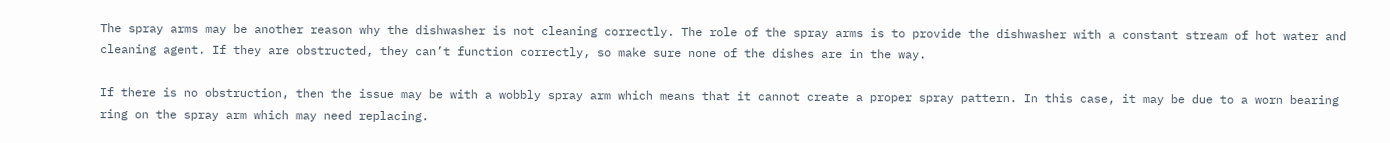The spray arms may be another reason why the dishwasher is not cleaning correctly. The role of the spray arms is to provide the dishwasher with a constant stream of hot water and cleaning agent. If they are obstructed, they can’t function correctly, so make sure none of the dishes are in the way.

If there is no obstruction, then the issue may be with a wobbly spray arm which means that it cannot create a proper spray pattern. In this case, it may be due to a worn bearing ring on the spray arm which may need replacing.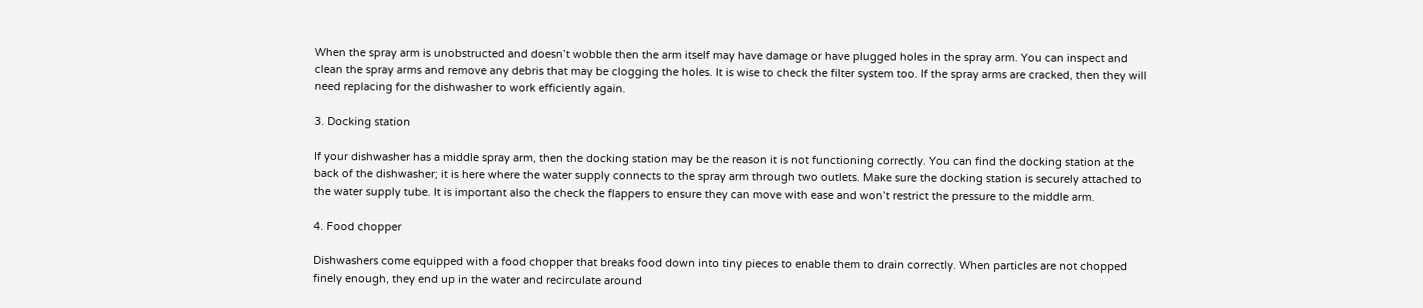When the spray arm is unobstructed and doesn’t wobble then the arm itself may have damage or have plugged holes in the spray arm. You can inspect and clean the spray arms and remove any debris that may be clogging the holes. It is wise to check the filter system too. If the spray arms are cracked, then they will need replacing for the dishwasher to work efficiently again.

3. Docking station

If your dishwasher has a middle spray arm, then the docking station may be the reason it is not functioning correctly. You can find the docking station at the back of the dishwasher; it is here where the water supply connects to the spray arm through two outlets. Make sure the docking station is securely attached to the water supply tube. It is important also the check the flappers to ensure they can move with ease and won’t restrict the pressure to the middle arm.

4. Food chopper

Dishwashers come equipped with a food chopper that breaks food down into tiny pieces to enable them to drain correctly. When particles are not chopped finely enough, they end up in the water and recirculate around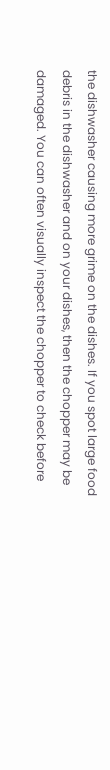the dishwasher causing more grime on the dishes. If you spot large food debris in the dishwasher and on your dishes, then the chopper may be damaged. You can often visually inspect the chopper to check before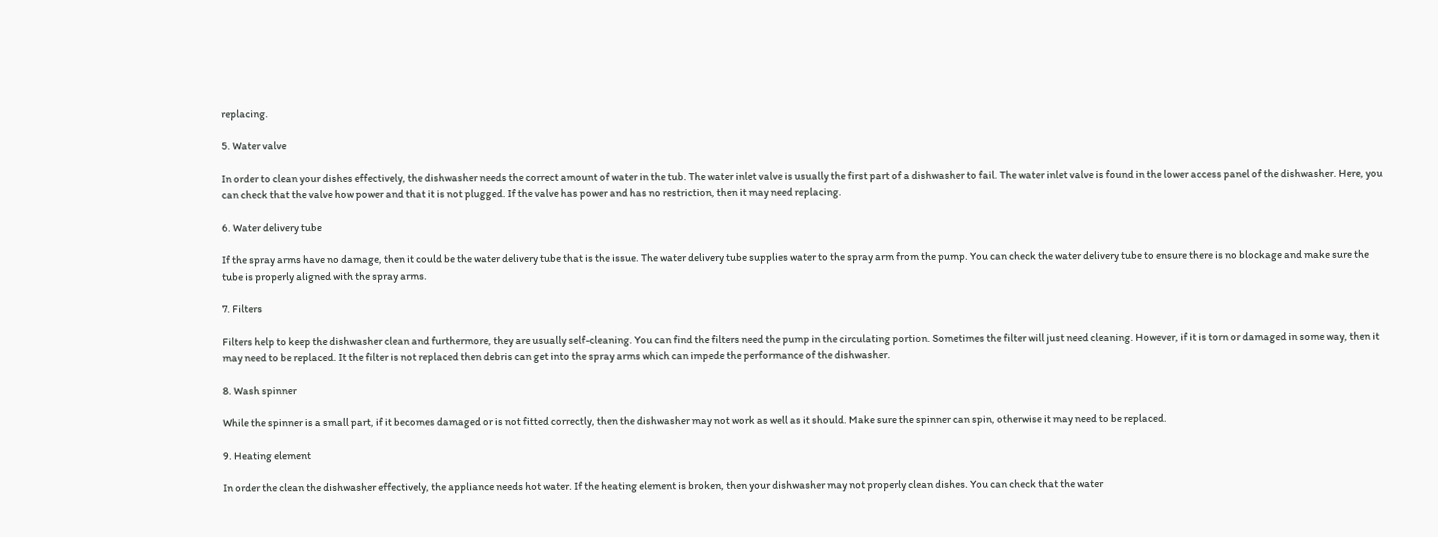replacing.

5. Water valve

In order to clean your dishes effectively, the dishwasher needs the correct amount of water in the tub. The water inlet valve is usually the first part of a dishwasher to fail. The water inlet valve is found in the lower access panel of the dishwasher. Here, you can check that the valve how power and that it is not plugged. If the valve has power and has no restriction, then it may need replacing.

6. Water delivery tube

If the spray arms have no damage, then it could be the water delivery tube that is the issue. The water delivery tube supplies water to the spray arm from the pump. You can check the water delivery tube to ensure there is no blockage and make sure the tube is properly aligned with the spray arms.

7. Filters

Filters help to keep the dishwasher clean and furthermore, they are usually self-cleaning. You can find the filters need the pump in the circulating portion. Sometimes the filter will just need cleaning. However, if it is torn or damaged in some way, then it may need to be replaced. It the filter is not replaced then debris can get into the spray arms which can impede the performance of the dishwasher.

8. Wash spinner

While the spinner is a small part, if it becomes damaged or is not fitted correctly, then the dishwasher may not work as well as it should. Make sure the spinner can spin, otherwise it may need to be replaced.

9. Heating element

In order the clean the dishwasher effectively, the appliance needs hot water. If the heating element is broken, then your dishwasher may not properly clean dishes. You can check that the water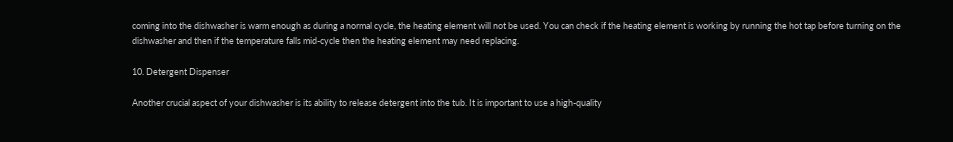coming into the dishwasher is warm enough as during a normal cycle, the heating element will not be used. You can check if the heating element is working by running the hot tap before turning on the dishwasher and then if the temperature falls mid-cycle then the heating element may need replacing.

10. Detergent Dispenser

Another crucial aspect of your dishwasher is its ability to release detergent into the tub. It is important to use a high-quality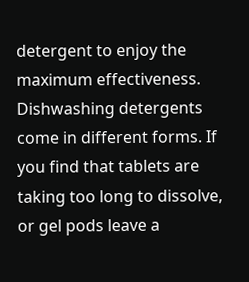detergent to enjoy the maximum effectiveness. Dishwashing detergents come in different forms. If you find that tablets are taking too long to dissolve, or gel pods leave a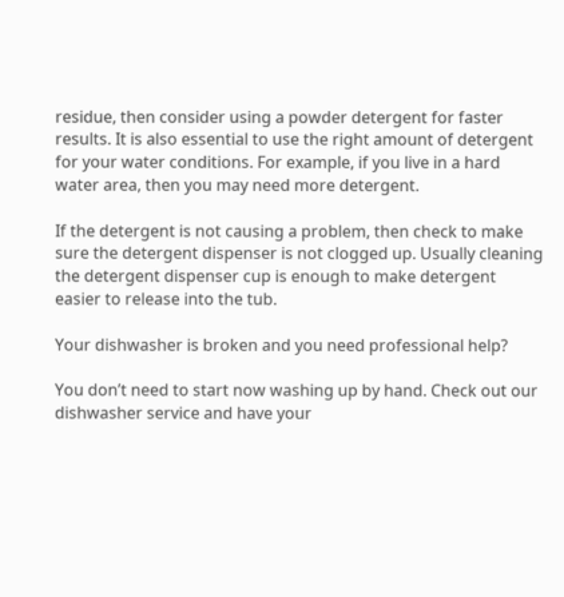residue, then consider using a powder detergent for faster results. It is also essential to use the right amount of detergent for your water conditions. For example, if you live in a hard water area, then you may need more detergent.

If the detergent is not causing a problem, then check to make sure the detergent dispenser is not clogged up. Usually cleaning the detergent dispenser cup is enough to make detergent easier to release into the tub.

Your dishwasher is broken and you need professional help?

You don’t need to start now washing up by hand. Check out our dishwasher service and have your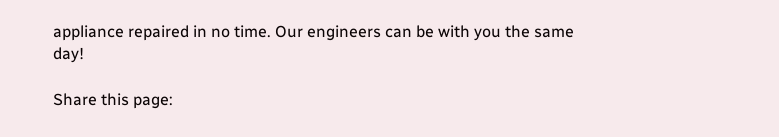appliance repaired in no time. Our engineers can be with you the same day!

Share this page: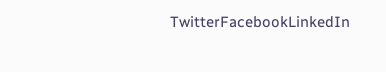TwitterFacebookLinkedIn